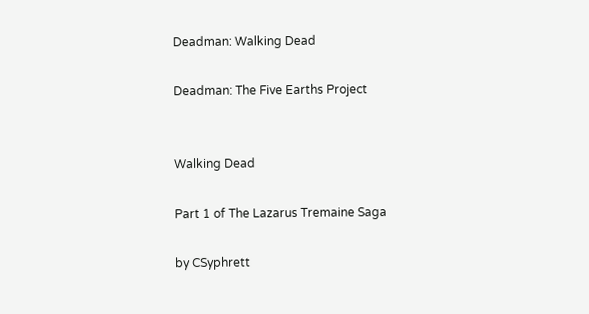Deadman: Walking Dead

Deadman: The Five Earths Project


Walking Dead

Part 1 of The Lazarus Tremaine Saga

by CSyphrett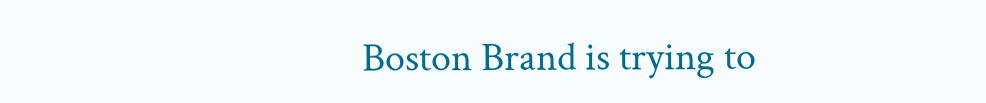Boston Brand is trying to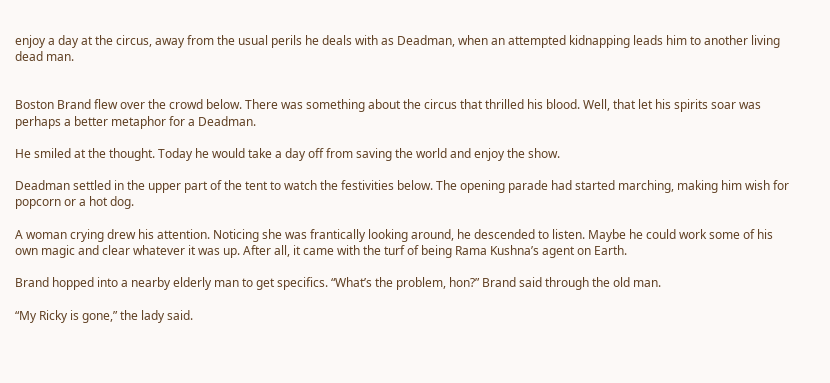enjoy a day at the circus, away from the usual perils he deals with as Deadman, when an attempted kidnapping leads him to another living dead man.


Boston Brand flew over the crowd below. There was something about the circus that thrilled his blood. Well, that let his spirits soar was perhaps a better metaphor for a Deadman.

He smiled at the thought. Today he would take a day off from saving the world and enjoy the show.

Deadman settled in the upper part of the tent to watch the festivities below. The opening parade had started marching, making him wish for popcorn or a hot dog.

A woman crying drew his attention. Noticing she was frantically looking around, he descended to listen. Maybe he could work some of his own magic and clear whatever it was up. After all, it came with the turf of being Rama Kushna’s agent on Earth.

Brand hopped into a nearby elderly man to get specifics. “What’s the problem, hon?” Brand said through the old man.

“My Ricky is gone,” the lady said.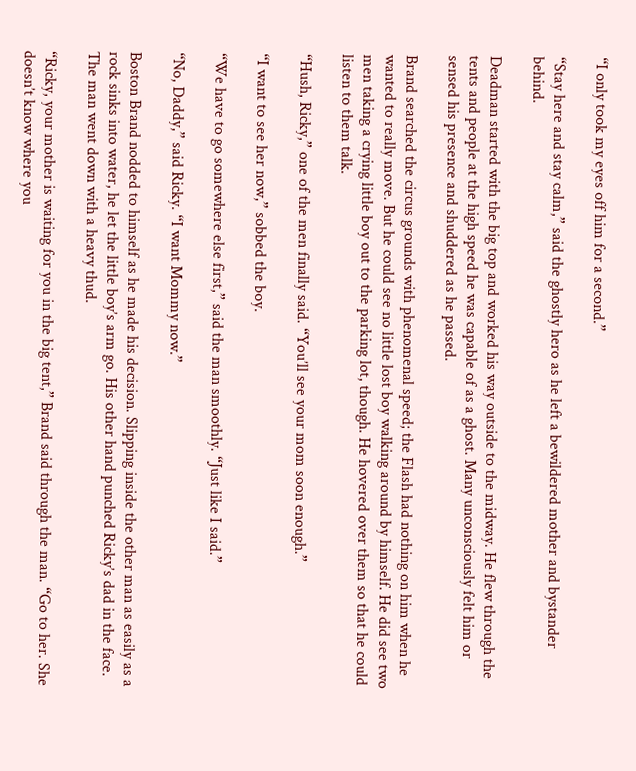“I only took my eyes off him for a second.”

“Stay here and stay calm,” said the ghostly hero as he left a bewildered mother and bystander behind.

Deadman started with the big top and worked his way outside to the midway. He flew through the tents and people at the high speed he was capable of as a ghost. Many unconsciously felt him or sensed his presence and shuddered as he passed.

Brand searched the circus grounds with phenomenal speed; the Flash had nothing on him when he wanted to really move. But he could see no little lost boy walking around by himself. He did see two men taking a crying little boy out to the parking lot, though. He hovered over them so that he could listen to them talk.

“Hush, Ricky,” one of the men finally said. “You’ll see your mom soon enough.”

“I want to see her now,” sobbed the boy.

“We have to go somewhere else first,” said the man smoothly. “Just like I said.”

“No, Daddy,” said Ricky. “I want Mommy now.”

Boston Brand nodded to himself as he made his decision. Slipping inside the other man as easily as a rock sinks into water, he let the little boy’s arm go. His other hand punched Ricky’s dad in the face. The man went down with a heavy thud.

“Ricky, your mother is waiting for you in the big tent,” Brand said through the man. “Go to her. She doesn’t know where you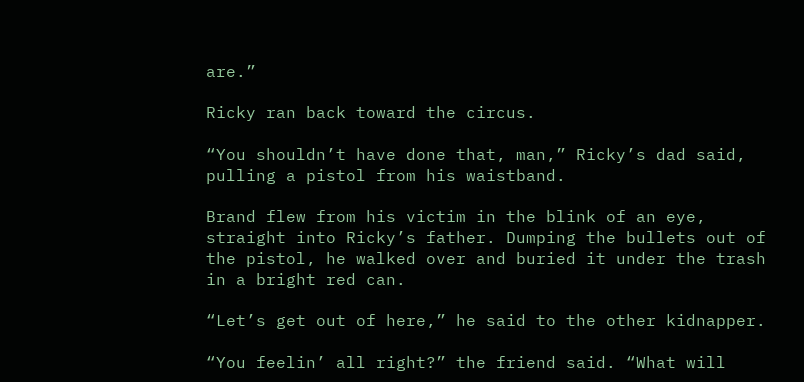are.”

Ricky ran back toward the circus.

“You shouldn’t have done that, man,” Ricky’s dad said, pulling a pistol from his waistband.

Brand flew from his victim in the blink of an eye, straight into Ricky’s father. Dumping the bullets out of the pistol, he walked over and buried it under the trash in a bright red can.

“Let’s get out of here,” he said to the other kidnapper.

“You feelin’ all right?” the friend said. “What will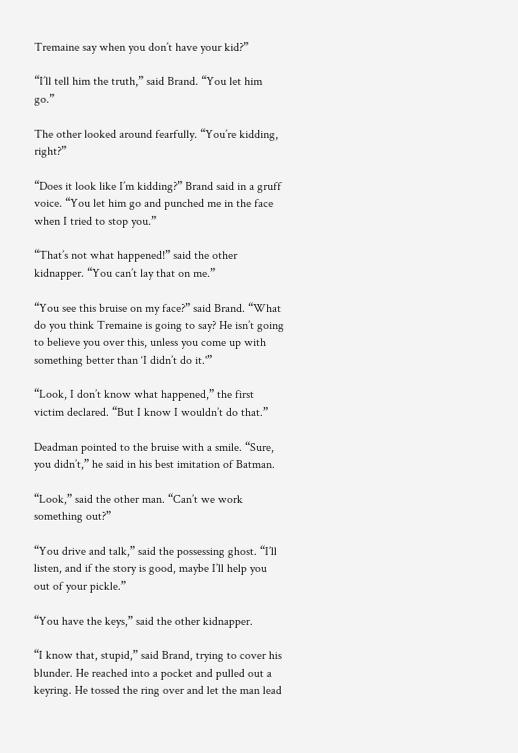Tremaine say when you don’t have your kid?”

“I’ll tell him the truth,” said Brand. “You let him go.”

The other looked around fearfully. “You’re kidding, right?”

“Does it look like I’m kidding?” Brand said in a gruff voice. “You let him go and punched me in the face when I tried to stop you.”

“That’s not what happened!” said the other kidnapper. “You can’t lay that on me.”

“You see this bruise on my face?” said Brand. “What do you think Tremaine is going to say? He isn’t going to believe you over this, unless you come up with something better than ‘I didn’t do it.'”

“Look, I don’t know what happened,” the first victim declared. “But I know I wouldn’t do that.”

Deadman pointed to the bruise with a smile. “Sure, you didn’t,” he said in his best imitation of Batman.

“Look,” said the other man. “Can’t we work something out?”

“You drive and talk,” said the possessing ghost. “I’ll listen, and if the story is good, maybe I’ll help you out of your pickle.”

“You have the keys,” said the other kidnapper.

“I know that, stupid,” said Brand, trying to cover his blunder. He reached into a pocket and pulled out a keyring. He tossed the ring over and let the man lead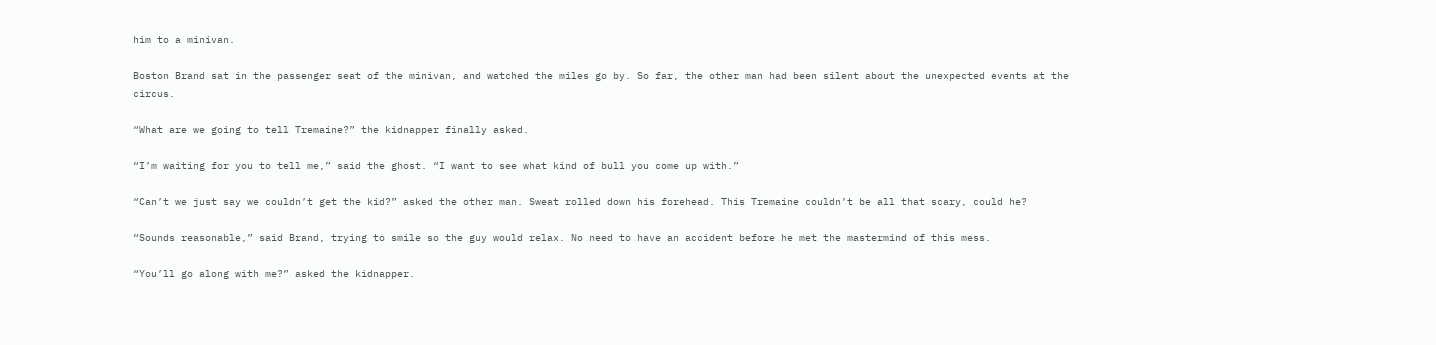him to a minivan.

Boston Brand sat in the passenger seat of the minivan, and watched the miles go by. So far, the other man had been silent about the unexpected events at the circus.

“What are we going to tell Tremaine?” the kidnapper finally asked.

“I’m waiting for you to tell me,” said the ghost. “I want to see what kind of bull you come up with.”

“Can’t we just say we couldn’t get the kid?” asked the other man. Sweat rolled down his forehead. This Tremaine couldn’t be all that scary, could he?

“Sounds reasonable,” said Brand, trying to smile so the guy would relax. No need to have an accident before he met the mastermind of this mess.

“You’ll go along with me?” asked the kidnapper.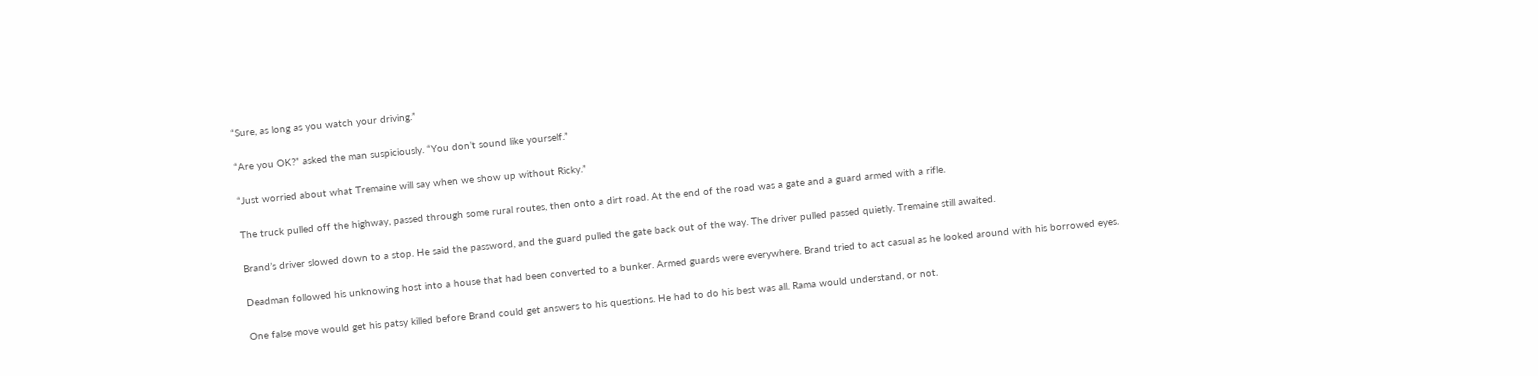“Sure, as long as you watch your driving.”

“Are you OK?” asked the man suspiciously. “You don’t sound like yourself.”

“Just worried about what Tremaine will say when we show up without Ricky.”

The truck pulled off the highway, passed through some rural routes, then onto a dirt road. At the end of the road was a gate and a guard armed with a rifle.

Brand’s driver slowed down to a stop. He said the password, and the guard pulled the gate back out of the way. The driver pulled passed quietly. Tremaine still awaited.

Deadman followed his unknowing host into a house that had been converted to a bunker. Armed guards were everywhere. Brand tried to act casual as he looked around with his borrowed eyes.

One false move would get his patsy killed before Brand could get answers to his questions. He had to do his best was all. Rama would understand, or not.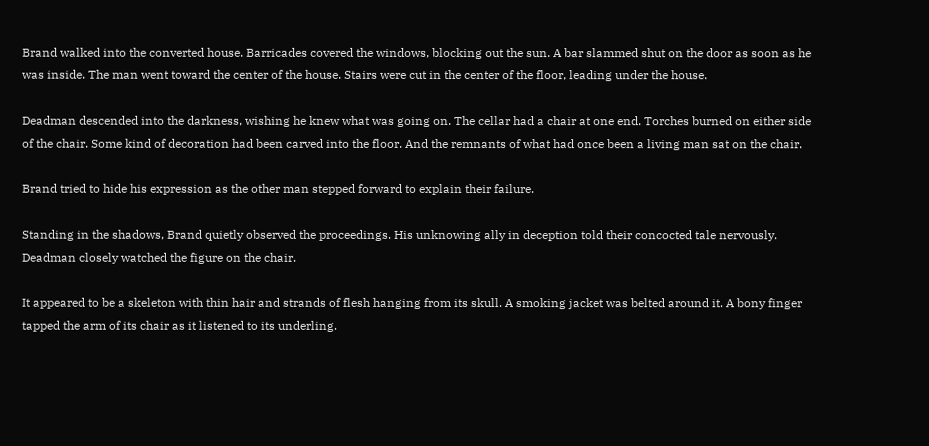Brand walked into the converted house. Barricades covered the windows, blocking out the sun. A bar slammed shut on the door as soon as he was inside. The man went toward the center of the house. Stairs were cut in the center of the floor, leading under the house.

Deadman descended into the darkness, wishing he knew what was going on. The cellar had a chair at one end. Torches burned on either side of the chair. Some kind of decoration had been carved into the floor. And the remnants of what had once been a living man sat on the chair.

Brand tried to hide his expression as the other man stepped forward to explain their failure.

Standing in the shadows, Brand quietly observed the proceedings. His unknowing ally in deception told their concocted tale nervously. Deadman closely watched the figure on the chair.

It appeared to be a skeleton with thin hair and strands of flesh hanging from its skull. A smoking jacket was belted around it. A bony finger tapped the arm of its chair as it listened to its underling.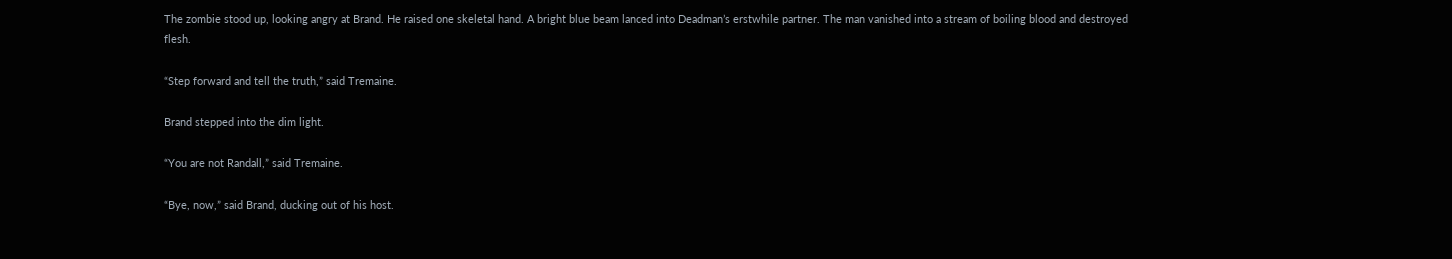The zombie stood up, looking angry at Brand. He raised one skeletal hand. A bright blue beam lanced into Deadman’s erstwhile partner. The man vanished into a stream of boiling blood and destroyed flesh.

“Step forward and tell the truth,” said Tremaine.

Brand stepped into the dim light.

“You are not Randall,” said Tremaine.

“Bye, now,” said Brand, ducking out of his host.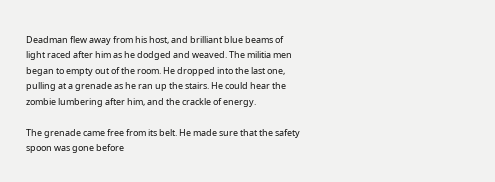Deadman flew away from his host, and brilliant blue beams of light raced after him as he dodged and weaved. The militia men began to empty out of the room. He dropped into the last one, pulling at a grenade as he ran up the stairs. He could hear the zombie lumbering after him, and the crackle of energy.

The grenade came free from its belt. He made sure that the safety spoon was gone before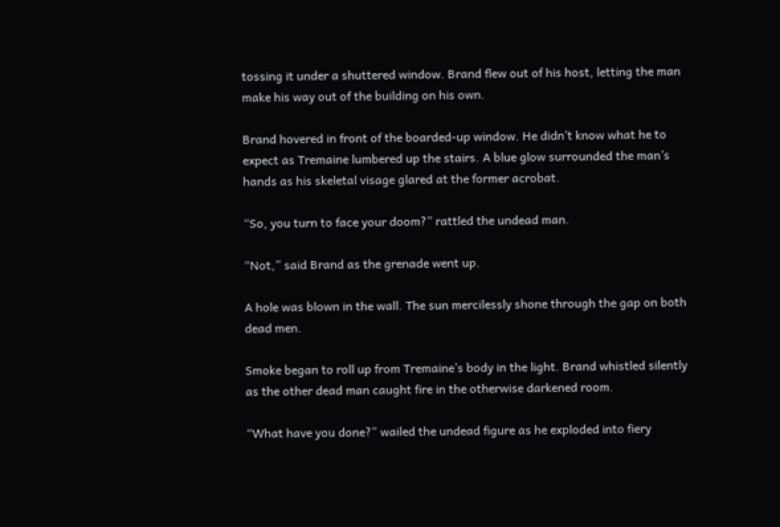tossing it under a shuttered window. Brand flew out of his host, letting the man make his way out of the building on his own.

Brand hovered in front of the boarded-up window. He didn’t know what he to expect as Tremaine lumbered up the stairs. A blue glow surrounded the man’s hands as his skeletal visage glared at the former acrobat.

“So, you turn to face your doom?” rattled the undead man.

“Not,” said Brand as the grenade went up.

A hole was blown in the wall. The sun mercilessly shone through the gap on both dead men.

Smoke began to roll up from Tremaine’s body in the light. Brand whistled silently as the other dead man caught fire in the otherwise darkened room.

“What have you done?” wailed the undead figure as he exploded into fiery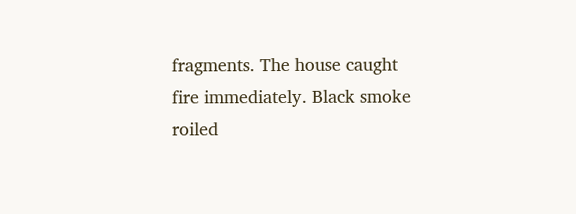fragments. The house caught fire immediately. Black smoke roiled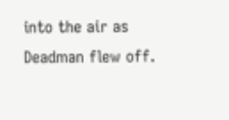into the air as Deadman flew off.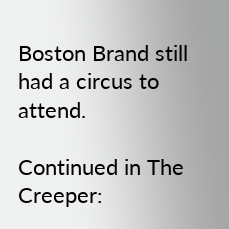Boston Brand still had a circus to attend.

Continued in The Creeper: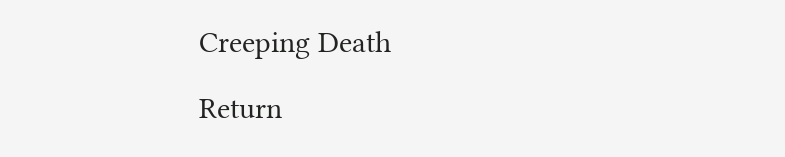Creeping Death

Return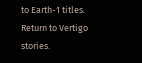to Earth-1 titles. Return to Vertigo stories.